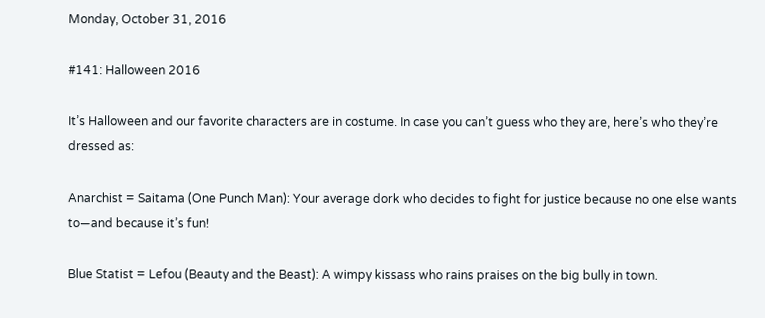Monday, October 31, 2016

#141: Halloween 2016

It’s Halloween and our favorite characters are in costume. In case you can’t guess who they are, here’s who they’re dressed as:

Anarchist = Saitama (One Punch Man): Your average dork who decides to fight for justice because no one else wants to—and because it’s fun!

Blue Statist = Lefou (Beauty and the Beast): A wimpy kissass who rains praises on the big bully in town.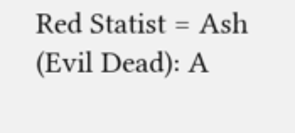Red Statist = Ash (Evil Dead): A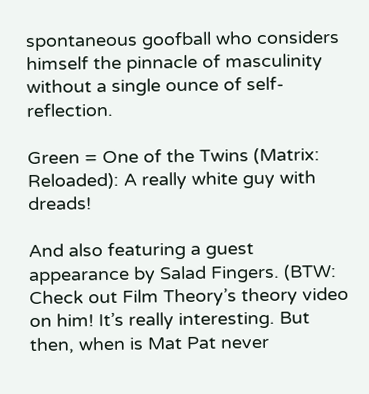spontaneous goofball who considers himself the pinnacle of masculinity without a single ounce of self-reflection.

Green = One of the Twins (Matrix: Reloaded): A really white guy with dreads!

And also featuring a guest appearance by Salad Fingers. (BTW: Check out Film Theory’s theory video on him! It’s really interesting. But then, when is Mat Pat never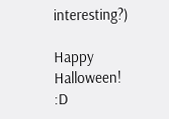interesting?)

Happy Halloween! :D